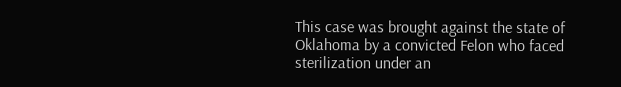This case was brought against the state of Oklahoma by a convicted Felon who faced sterilization under an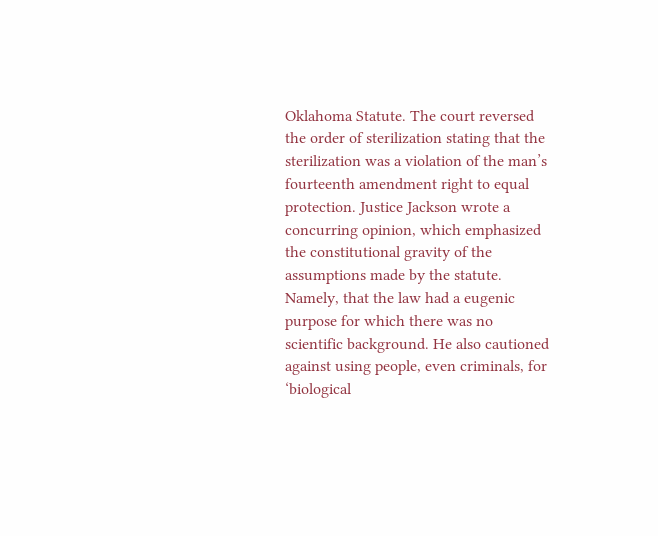Oklahoma Statute. The court reversed the order of sterilization stating that the sterilization was a violation of the man’s fourteenth amendment right to equal protection. Justice Jackson wrote a concurring opinion, which emphasized the constitutional gravity of the assumptions made by the statute. Namely, that the law had a eugenic purpose for which there was no scientific background. He also cautioned against using people, even criminals, for ‘biological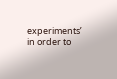experiments’ in order to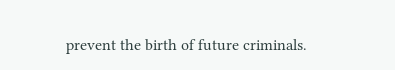prevent the birth of future criminals.